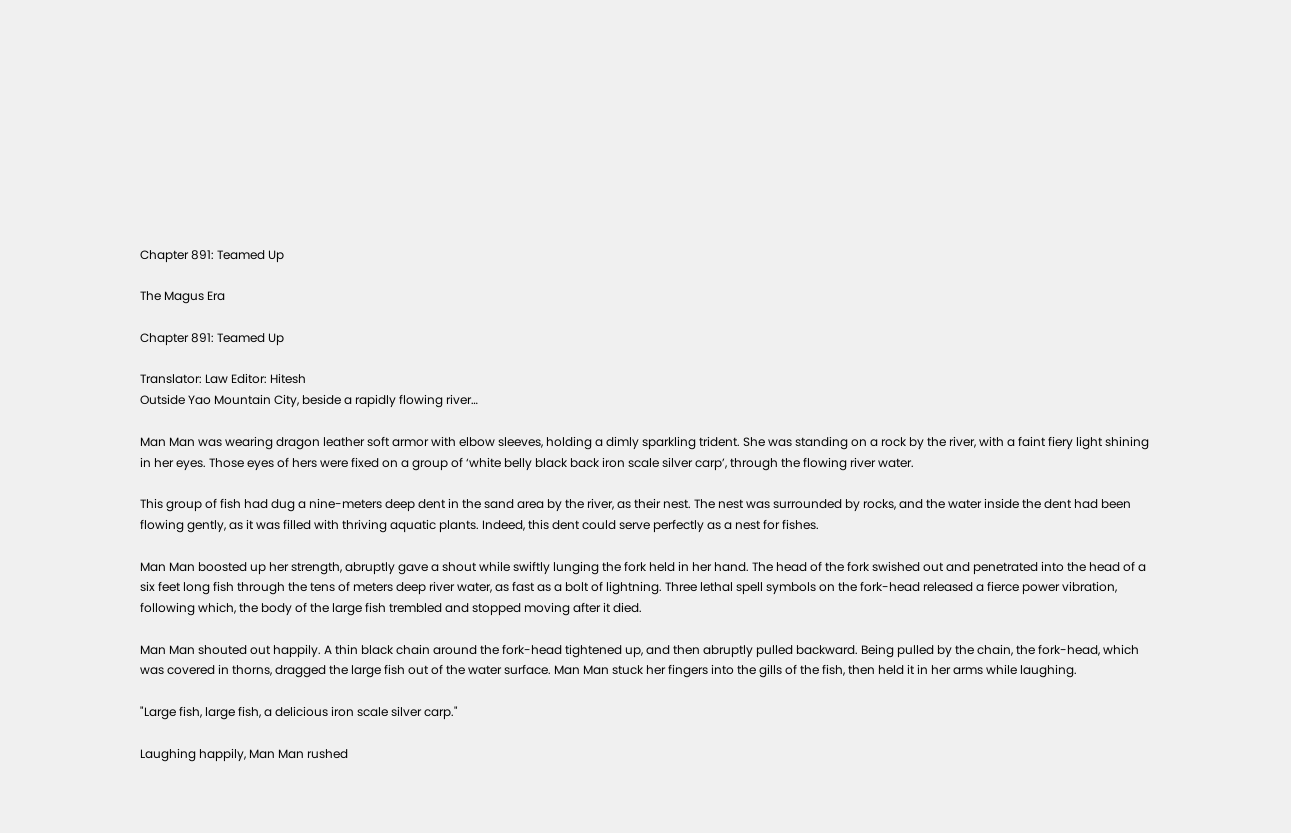Chapter 891: Teamed Up

The Magus Era

Chapter 891: Teamed Up

Translator: Law Editor: Hitesh
Outside Yao Mountain City, beside a rapidly flowing river…

Man Man was wearing dragon leather soft armor with elbow sleeves, holding a dimly sparkling trident. She was standing on a rock by the river, with a faint fiery light shining in her eyes. Those eyes of hers were fixed on a group of ‘white belly black back iron scale silver carp’, through the flowing river water.

This group of fish had dug a nine-meters deep dent in the sand area by the river, as their nest. The nest was surrounded by rocks, and the water inside the dent had been flowing gently, as it was filled with thriving aquatic plants. Indeed, this dent could serve perfectly as a nest for fishes.

Man Man boosted up her strength, abruptly gave a shout while swiftly lunging the fork held in her hand. The head of the fork swished out and penetrated into the head of a six feet long fish through the tens of meters deep river water, as fast as a bolt of lightning. Three lethal spell symbols on the fork-head released a fierce power vibration, following which, the body of the large fish trembled and stopped moving after it died.

Man Man shouted out happily. A thin black chain around the fork-head tightened up, and then abruptly pulled backward. Being pulled by the chain, the fork-head, which was covered in thorns, dragged the large fish out of the water surface. Man Man stuck her fingers into the gills of the fish, then held it in her arms while laughing.

"Large fish, large fish, a delicious iron scale silver carp."

Laughing happily, Man Man rushed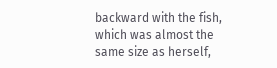backward with the fish, which was almost the same size as herself,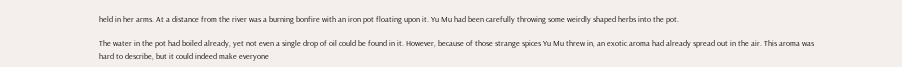held in her arms. At a distance from the river was a burning bonfire with an iron pot floating upon it. Yu Mu had been carefully throwing some weirdly shaped herbs into the pot.

The water in the pot had boiled already, yet not even a single drop of oil could be found in it. However, because of those strange spices Yu Mu threw in, an exotic aroma had already spread out in the air. This aroma was hard to describe, but it could indeed make everyone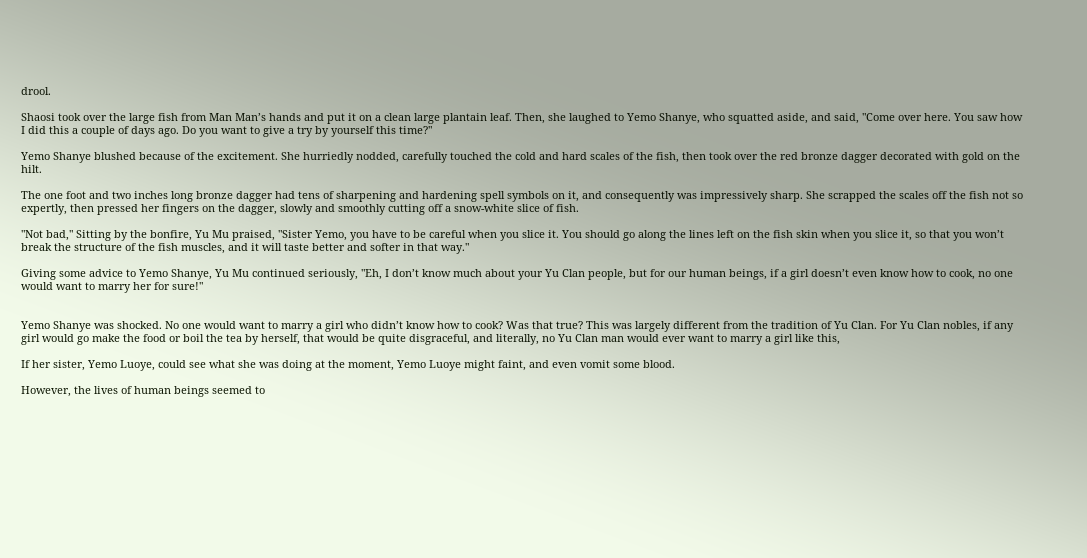drool.

Shaosi took over the large fish from Man Man’s hands and put it on a clean large plantain leaf. Then, she laughed to Yemo Shanye, who squatted aside, and said, "Come over here. You saw how I did this a couple of days ago. Do you want to give a try by yourself this time?"

Yemo Shanye blushed because of the excitement. She hurriedly nodded, carefully touched the cold and hard scales of the fish, then took over the red bronze dagger decorated with gold on the hilt.

The one foot and two inches long bronze dagger had tens of sharpening and hardening spell symbols on it, and consequently was impressively sharp. She scrapped the scales off the fish not so expertly, then pressed her fingers on the dagger, slowly and smoothly cutting off a snow-white slice of fish.

"Not bad," Sitting by the bonfire, Yu Mu praised, "Sister Yemo, you have to be careful when you slice it. You should go along the lines left on the fish skin when you slice it, so that you won’t break the structure of the fish muscles, and it will taste better and softer in that way."

Giving some advice to Yemo Shanye, Yu Mu continued seriously, "Eh, I don’t know much about your Yu Clan people, but for our human beings, if a girl doesn’t even know how to cook, no one would want to marry her for sure!"


Yemo Shanye was shocked. No one would want to marry a girl who didn’t know how to cook? Was that true? This was largely different from the tradition of Yu Clan. For Yu Clan nobles, if any girl would go make the food or boil the tea by herself, that would be quite disgraceful, and literally, no Yu Clan man would ever want to marry a girl like this,

If her sister, Yemo Luoye, could see what she was doing at the moment, Yemo Luoye might faint, and even vomit some blood.

However, the lives of human beings seemed to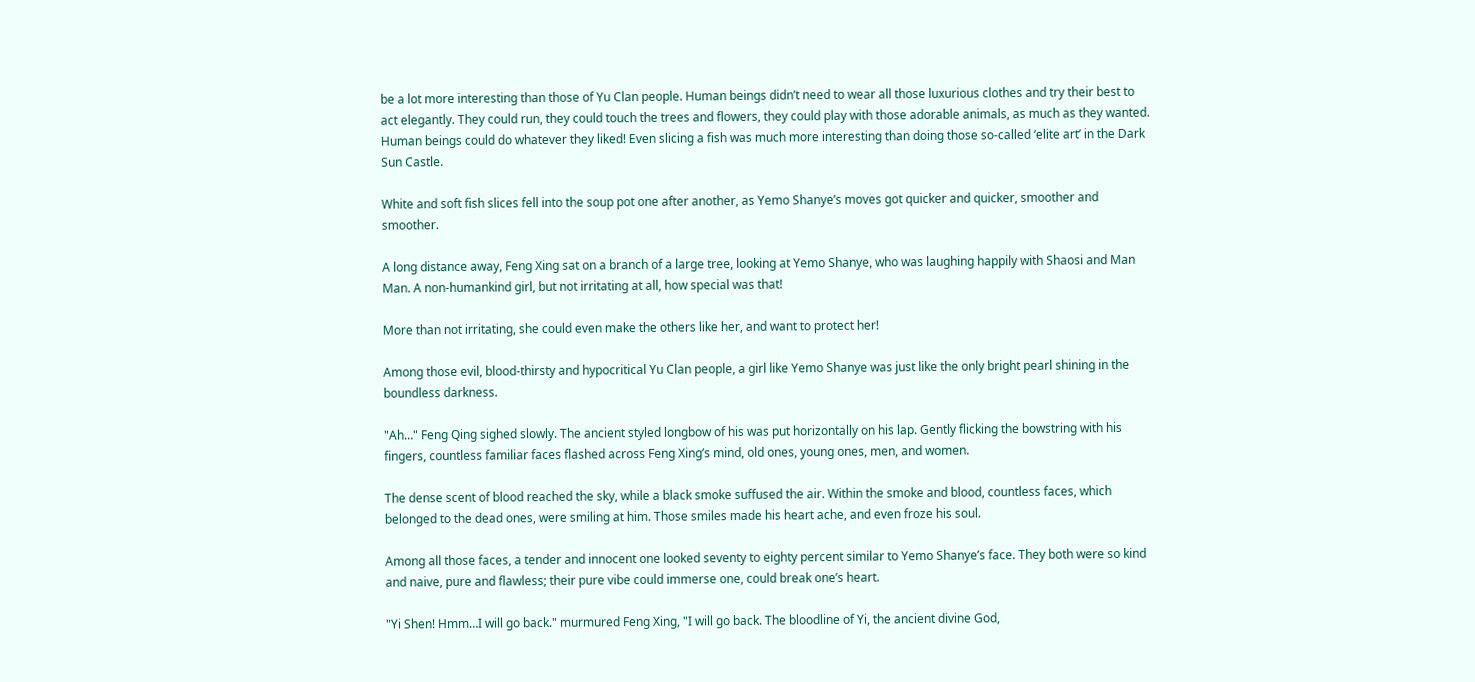be a lot more interesting than those of Yu Clan people. Human beings didn’t need to wear all those luxurious clothes and try their best to act elegantly. They could run, they could touch the trees and flowers, they could play with those adorable animals, as much as they wanted. Human beings could do whatever they liked! Even slicing a fish was much more interesting than doing those so-called ‘elite art’ in the Dark Sun Castle.

White and soft fish slices fell into the soup pot one after another, as Yemo Shanye’s moves got quicker and quicker, smoother and smoother.

A long distance away, Feng Xing sat on a branch of a large tree, looking at Yemo Shanye, who was laughing happily with Shaosi and Man Man. A non-humankind girl, but not irritating at all, how special was that!

More than not irritating, she could even make the others like her, and want to protect her!

Among those evil, blood-thirsty and hypocritical Yu Clan people, a girl like Yemo Shanye was just like the only bright pearl shining in the boundless darkness.

"Ah…" Feng Qing sighed slowly. The ancient styled longbow of his was put horizontally on his lap. Gently flicking the bowstring with his fingers, countless familiar faces flashed across Feng Xing’s mind, old ones, young ones, men, and women.

The dense scent of blood reached the sky, while a black smoke suffused the air. Within the smoke and blood, countless faces, which belonged to the dead ones, were smiling at him. Those smiles made his heart ache, and even froze his soul.

Among all those faces, a tender and innocent one looked seventy to eighty percent similar to Yemo Shanye’s face. They both were so kind and naive, pure and flawless; their pure vibe could immerse one, could break one’s heart.

"Yi Shen! Hmm…I will go back." murmured Feng Xing, "I will go back. The bloodline of Yi, the ancient divine God,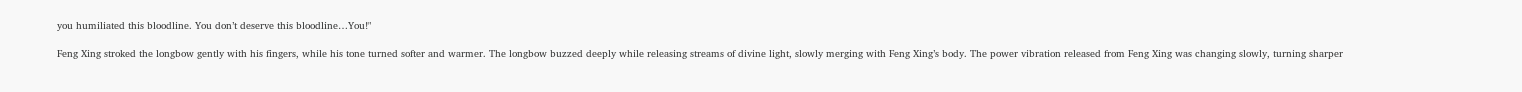you humiliated this bloodline. You don’t deserve this bloodline…You!"

Feng Xing stroked the longbow gently with his fingers, while his tone turned softer and warmer. The longbow buzzed deeply while releasing streams of divine light, slowly merging with Feng Xing’s body. The power vibration released from Feng Xing was changing slowly, turning sharper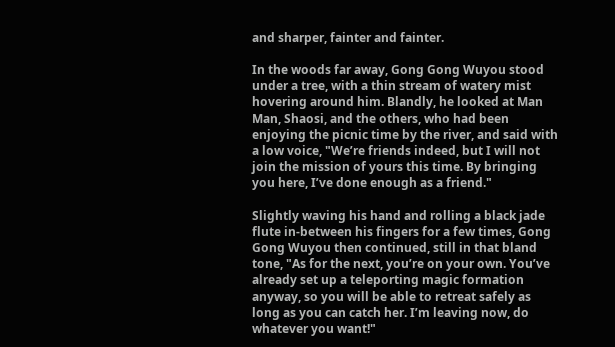and sharper, fainter and fainter.

In the woods far away, Gong Gong Wuyou stood under a tree, with a thin stream of watery mist hovering around him. Blandly, he looked at Man Man, Shaosi, and the others, who had been enjoying the picnic time by the river, and said with a low voice, "We’re friends indeed, but I will not join the mission of yours this time. By bringing you here, I’ve done enough as a friend."

Slightly waving his hand and rolling a black jade flute in-between his fingers for a few times, Gong Gong Wuyou then continued, still in that bland tone, "As for the next, you’re on your own. You’ve already set up a teleporting magic formation anyway, so you will be able to retreat safely as long as you can catch her. I’m leaving now, do whatever you want!"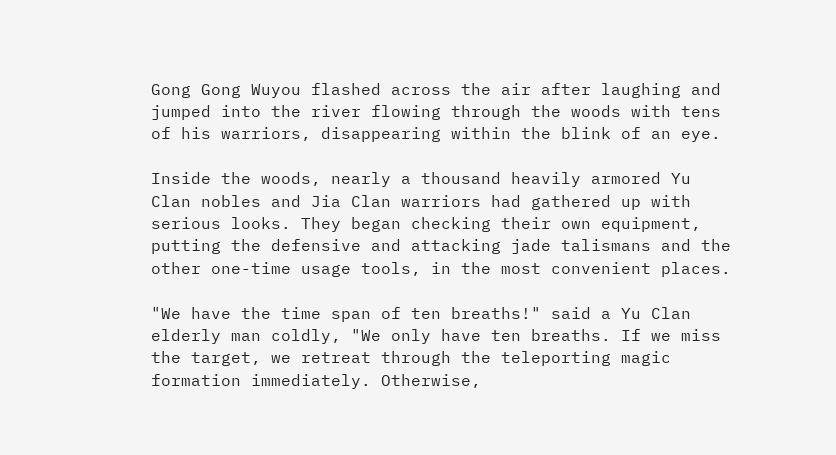Gong Gong Wuyou flashed across the air after laughing and jumped into the river flowing through the woods with tens of his warriors, disappearing within the blink of an eye.

Inside the woods, nearly a thousand heavily armored Yu Clan nobles and Jia Clan warriors had gathered up with serious looks. They began checking their own equipment, putting the defensive and attacking jade talismans and the other one-time usage tools, in the most convenient places.

"We have the time span of ten breaths!" said a Yu Clan elderly man coldly, "We only have ten breaths. If we miss the target, we retreat through the teleporting magic formation immediately. Otherwise,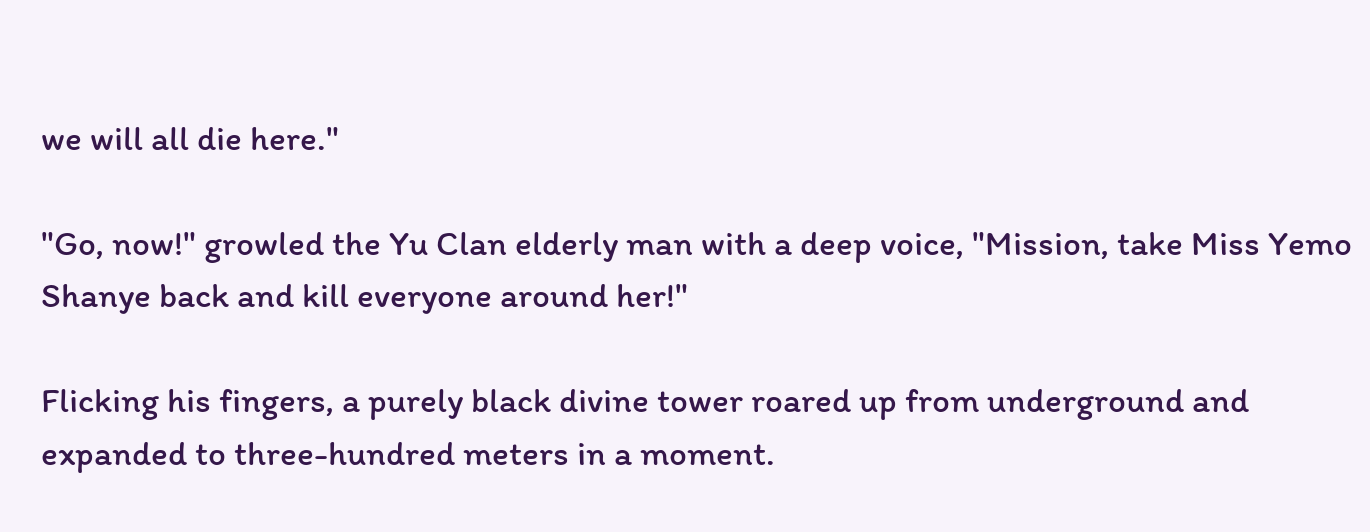we will all die here."

"Go, now!" growled the Yu Clan elderly man with a deep voice, "Mission, take Miss Yemo Shanye back and kill everyone around her!"

Flicking his fingers, a purely black divine tower roared up from underground and expanded to three-hundred meters in a moment.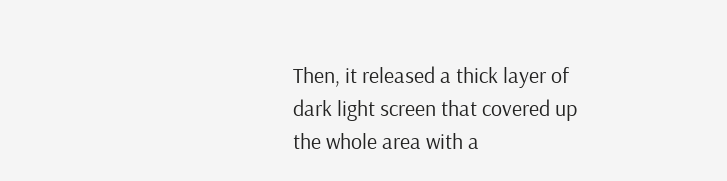Then, it released a thick layer of dark light screen that covered up the whole area with a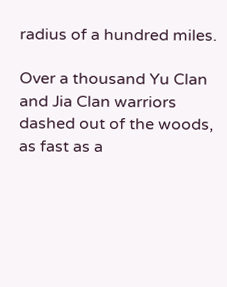radius of a hundred miles.

Over a thousand Yu Clan and Jia Clan warriors dashed out of the woods, as fast as a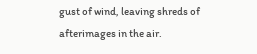gust of wind, leaving shreds of afterimages in the air.